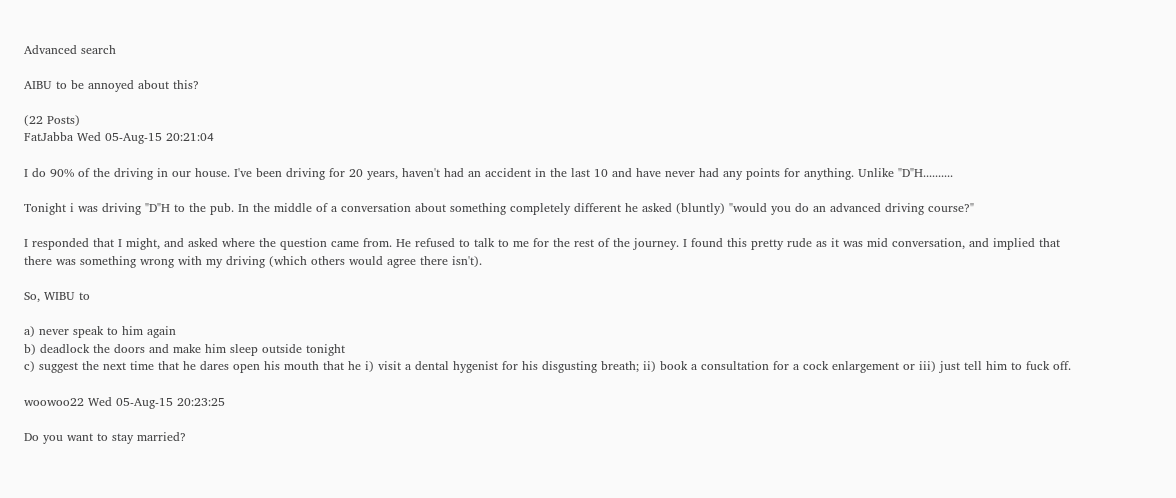Advanced search

AIBU to be annoyed about this?

(22 Posts)
FatJabba Wed 05-Aug-15 20:21:04

I do 90% of the driving in our house. I've been driving for 20 years, haven't had an accident in the last 10 and have never had any points for anything. Unlike "D"H..........

Tonight i was driving "D"H to the pub. In the middle of a conversation about something completely different he asked (bluntly) "would you do an advanced driving course?"

I responded that I might, and asked where the question came from. He refused to talk to me for the rest of the journey. I found this pretty rude as it was mid conversation, and implied that there was something wrong with my driving (which others would agree there isn't).

So, WIBU to

a) never speak to him again
b) deadlock the doors and make him sleep outside tonight
c) suggest the next time that he dares open his mouth that he i) visit a dental hygenist for his disgusting breath; ii) book a consultation for a cock enlargement or iii) just tell him to fuck off.

woowoo22 Wed 05-Aug-15 20:23:25

Do you want to stay married?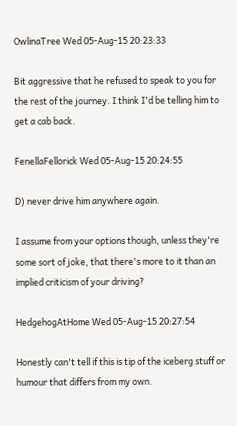OwlinaTree Wed 05-Aug-15 20:23:33

Bit aggressive that he refused to speak to you for the rest of the journey. I think I'd be telling him to get a cab back.

FenellaFellorick Wed 05-Aug-15 20:24:55

D) never drive him anywhere again.

I assume from your options though, unless they're some sort of joke, that there's more to it than an implied criticism of your driving?

HedgehogAtHome Wed 05-Aug-15 20:27:54

Honestly can't tell if this is tip of the iceberg stuff or humour that differs from my own.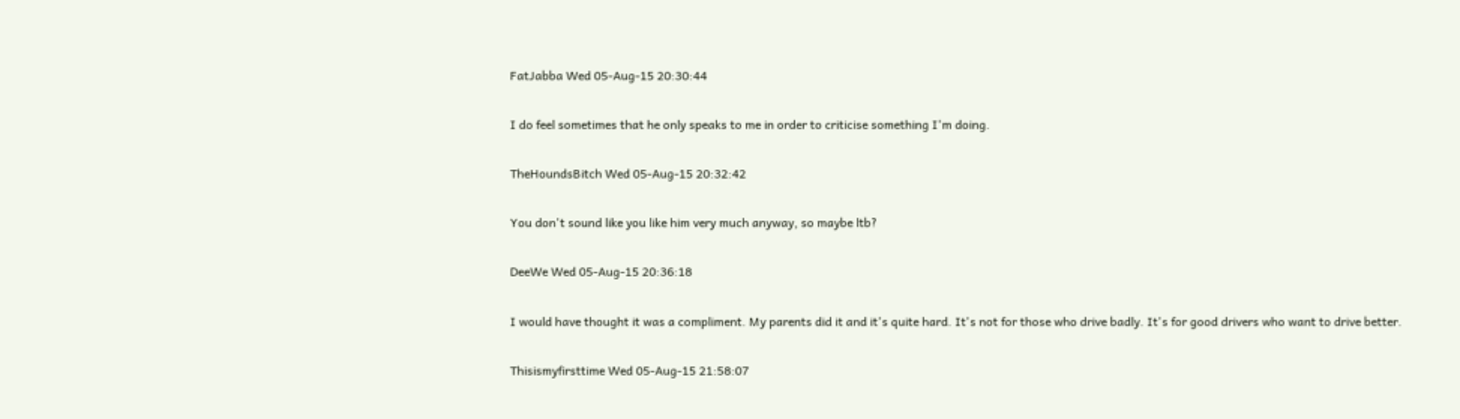FatJabba Wed 05-Aug-15 20:30:44

I do feel sometimes that he only speaks to me in order to criticise something I'm doing.

TheHoundsBitch Wed 05-Aug-15 20:32:42

You don't sound like you like him very much anyway, so maybe ltb?

DeeWe Wed 05-Aug-15 20:36:18

I would have thought it was a compliment. My parents did it and it's quite hard. It's not for those who drive badly. It's for good drivers who want to drive better.

Thisismyfirsttime Wed 05-Aug-15 21:58:07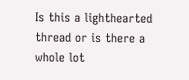Is this a lighthearted thread or is there a whole lot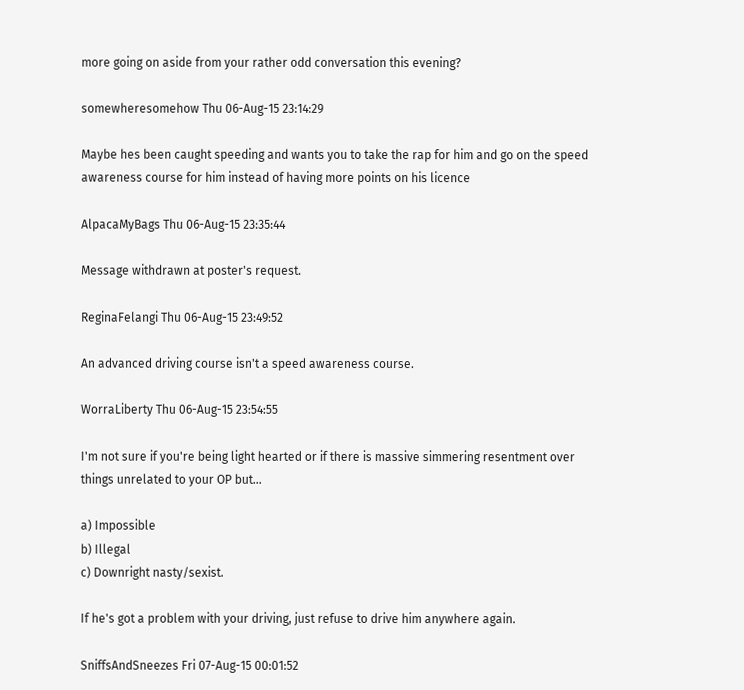more going on aside from your rather odd conversation this evening?

somewheresomehow Thu 06-Aug-15 23:14:29

Maybe hes been caught speeding and wants you to take the rap for him and go on the speed awareness course for him instead of having more points on his licence

AlpacaMyBags Thu 06-Aug-15 23:35:44

Message withdrawn at poster's request.

ReginaFelangi Thu 06-Aug-15 23:49:52

An advanced driving course isn't a speed awareness course.

WorraLiberty Thu 06-Aug-15 23:54:55

I'm not sure if you're being light hearted or if there is massive simmering resentment over things unrelated to your OP but...

a) Impossible
b) Illegal
c) Downright nasty/sexist.

If he's got a problem with your driving, just refuse to drive him anywhere again.

SniffsAndSneezes Fri 07-Aug-15 00:01:52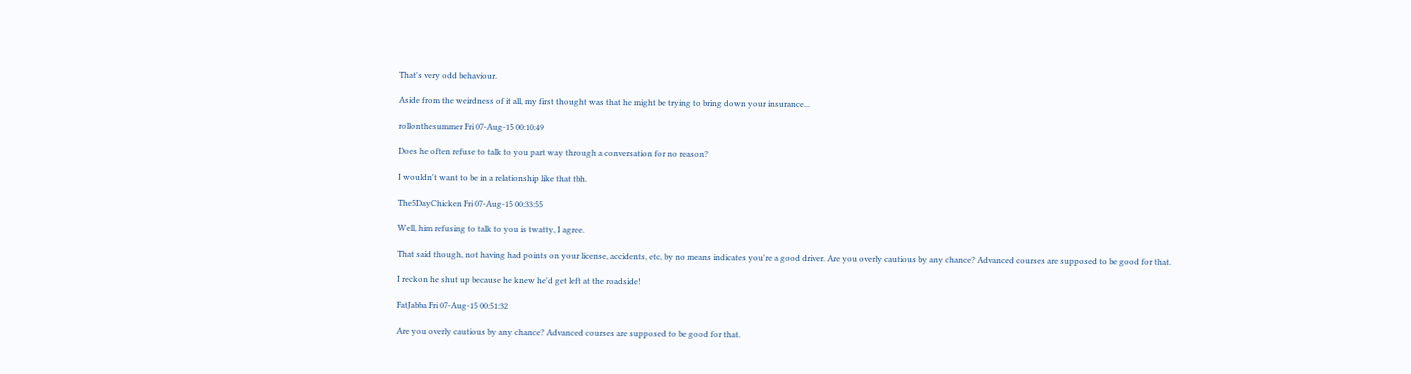That's very odd behaviour.

Aside from the weirdness of it all, my first thought was that he might be trying to bring down your insurance...

rollonthesummer Fri 07-Aug-15 00:10:49

Does he often refuse to talk to you part way through a conversation for no reason?

I wouldn't want to be in a relationship like that tbh.

The5DayChicken Fri 07-Aug-15 00:33:55

Well, him refusing to talk to you is twatty, I agree.

That said though, not having had points on your license, accidents, etc, by no means indicates you're a good driver. Are you overly cautious by any chance? Advanced courses are supposed to be good for that.

I reckon he shut up because he knew he'd get left at the roadside!

FatJabba Fri 07-Aug-15 00:51:32

Are you overly cautious by any chance? Advanced courses are supposed to be good for that.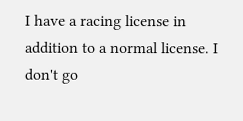I have a racing license in addition to a normal license. I don't go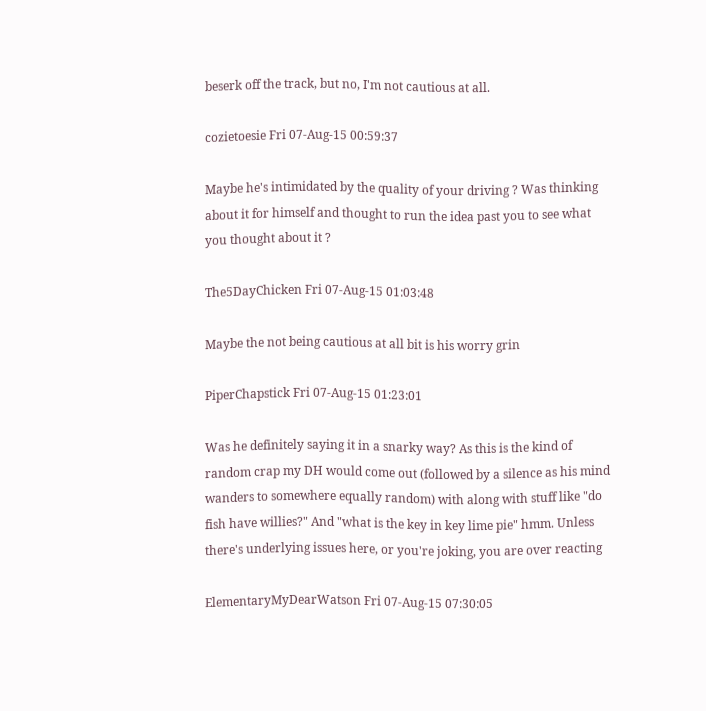beserk off the track, but no, I'm not cautious at all.

cozietoesie Fri 07-Aug-15 00:59:37

Maybe he's intimidated by the quality of your driving ? Was thinking about it for himself and thought to run the idea past you to see what you thought about it ?

The5DayChicken Fri 07-Aug-15 01:03:48

Maybe the not being cautious at all bit is his worry grin

PiperChapstick Fri 07-Aug-15 01:23:01

Was he definitely saying it in a snarky way? As this is the kind of random crap my DH would come out (followed by a silence as his mind wanders to somewhere equally random) with along with stuff like "do fish have willies?" And "what is the key in key lime pie" hmm. Unless there's underlying issues here, or you're joking, you are over reacting

ElementaryMyDearWatson Fri 07-Aug-15 07:30:05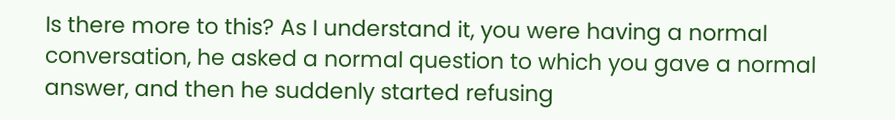Is there more to this? As I understand it, you were having a normal conversation, he asked a normal question to which you gave a normal answer, and then he suddenly started refusing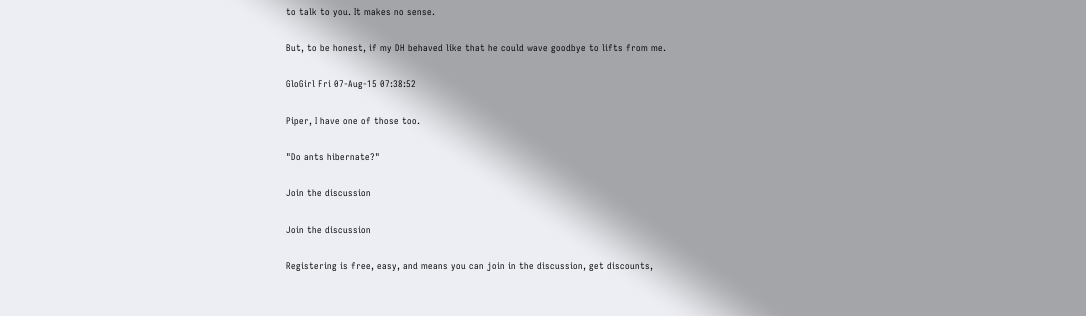to talk to you. It makes no sense.

But, to be honest, if my DH behaved like that he could wave goodbye to lifts from me.

GloGirl Fri 07-Aug-15 07:38:52

Piper, I have one of those too.

"Do ants hibernate?"

Join the discussion

Join the discussion

Registering is free, easy, and means you can join in the discussion, get discounts,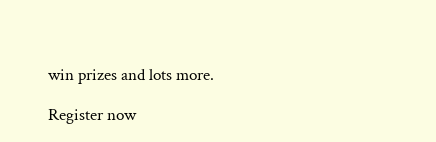win prizes and lots more.

Register now